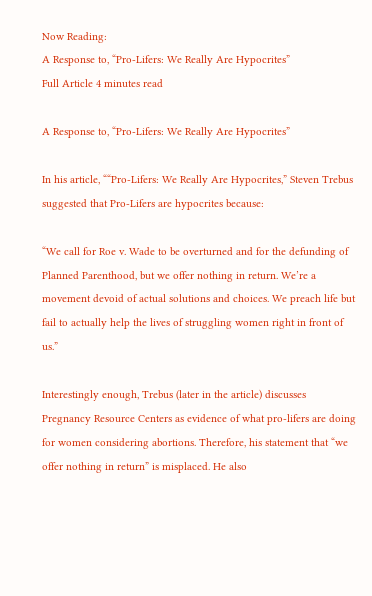Now Reading:
A Response to, “Pro-Lifers: We Really Are Hypocrites”
Full Article 4 minutes read

A Response to, “Pro-Lifers: We Really Are Hypocrites”

In his article, ““Pro-Lifers: We Really Are Hypocrites,” Steven Trebus suggested that Pro-Lifers are hypocrites because:

“We call for Roe v. Wade to be overturned and for the defunding of Planned Parenthood, but we offer nothing in return. We’re a movement devoid of actual solutions and choices. We preach life but fail to actually help the lives of struggling women right in front of us.”

Interestingly enough, Trebus (later in the article) discusses Pregnancy Resource Centers as evidence of what pro-lifers are doing for women considering abortions. Therefore, his statement that “we offer nothing in return” is misplaced. He also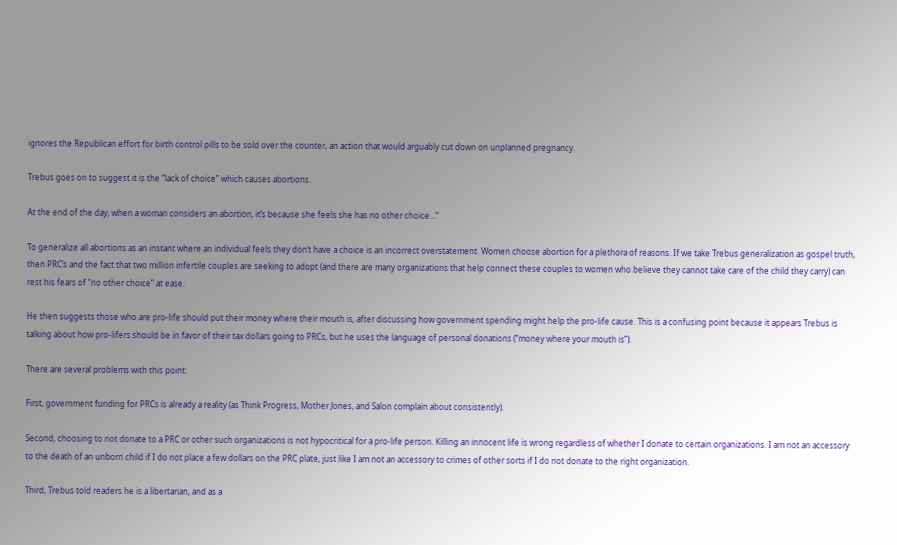ignores the Republican effort for birth control pills to be sold over the counter, an action that would arguably cut down on unplanned pregnancy.

Trebus goes on to suggest it is the “lack of choice” which causes abortions.

At the end of the day, when a woman considers an abortion, it’s because she feels she has no other choice…”

To generalize all abortions as an instant where an individual feels they don’t have a choice is an incorrect overstatement. Women choose abortion for a plethora of reasons. If we take Trebus generalization as gospel truth, then PRC’s and the fact that two million infertile couples are seeking to adopt (and there are many organizations that help connect these couples to women who believe they cannot take care of the child they carry) can rest his fears of “no other choice” at ease.

He then suggests those who are pro-life should put their money where their mouth is, after discussing how government spending might help the pro-life cause. This is a confusing point because it appears Trebus is talking about how pro-lifers should be in favor of their tax dollars going to PRCs, but he uses the language of personal donations (“money where your mouth is”).

There are several problems with this point:

First, government funding for PRCs is already a reality (as Think Progress, Mother Jones, and Salon complain about consistently).

Second, choosing to not donate to a PRC or other such organizations is not hypocritical for a pro-life person. Killing an innocent life is wrong regardless of whether I donate to certain organizations. I am not an accessory to the death of an unborn child if I do not place a few dollars on the PRC plate, just like I am not an accessory to crimes of other sorts if I do not donate to the right organization.

Third, Trebus told readers he is a libertarian, and as a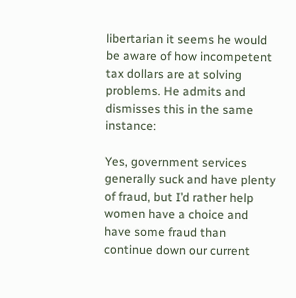libertarian it seems he would be aware of how incompetent tax dollars are at solving problems. He admits and dismisses this in the same instance:

Yes, government services generally suck and have plenty of fraud, but I’d rather help women have a choice and have some fraud than continue down our current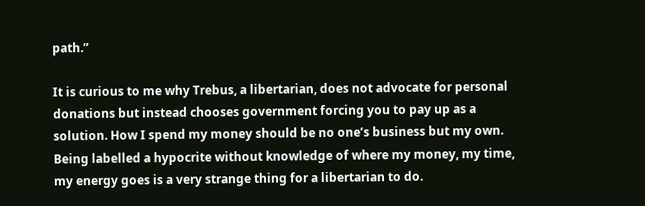path.”

It is curious to me why Trebus, a libertarian, does not advocate for personal donations but instead chooses government forcing you to pay up as a solution. How I spend my money should be no one’s business but my own. Being labelled a hypocrite without knowledge of where my money, my time, my energy goes is a very strange thing for a libertarian to do.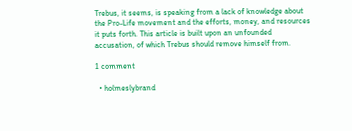Trebus, it seems, is speaking from a lack of knowledge about the Pro-Life movement and the efforts, money, and resources it puts forth. This article is built upon an unfounded accusation, of which Trebus should remove himself from.

1 comment

  • holmeslybrand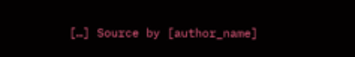[…] Source by [author_name]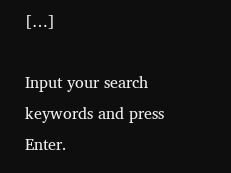[…]

Input your search keywords and press Enter.